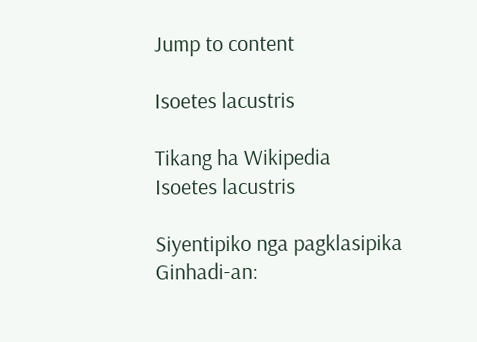Jump to content

Isoetes lacustris

Tikang ha Wikipedia
Isoetes lacustris

Siyentipiko nga pagklasipika
Ginhadi-an: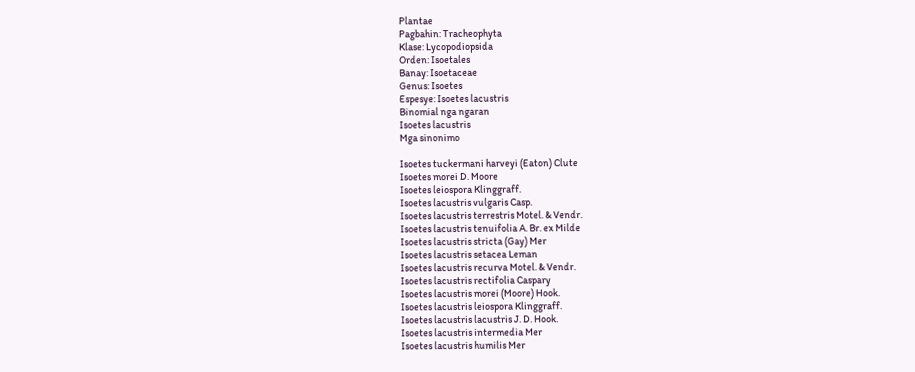Plantae
Pagbahin: Tracheophyta
Klase: Lycopodiopsida
Orden: Isoetales
Banay: Isoetaceae
Genus: Isoetes
Espesye: Isoetes lacustris
Binomial nga ngaran
Isoetes lacustris
Mga sinonimo

Isoetes tuckermani harveyi (Eaton) Clute
Isoetes morei D. Moore
Isoetes leiospora Klinggraff.
Isoetes lacustris vulgaris Casp.
Isoetes lacustris terrestris Motel. & Vendr.
Isoetes lacustris tenuifolia A. Br. ex Milde
Isoetes lacustris stricta (Gay) Mer
Isoetes lacustris setacea Leman
Isoetes lacustris recurva Motel. & Vendr.
Isoetes lacustris rectifolia Caspary
Isoetes lacustris morei (Moore) Hook.
Isoetes lacustris leiospora Klinggraff.
Isoetes lacustris lacustris J. D. Hook.
Isoetes lacustris intermedia Mer
Isoetes lacustris humilis Mer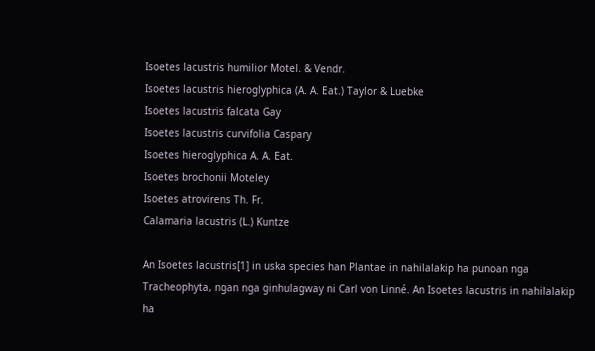Isoetes lacustris humilior Motel. & Vendr.
Isoetes lacustris hieroglyphica (A. A. Eat.) Taylor & Luebke
Isoetes lacustris falcata Gay
Isoetes lacustris curvifolia Caspary
Isoetes hieroglyphica A. A. Eat.
Isoetes brochonii Moteley
Isoetes atrovirens Th. Fr.
Calamaria lacustris (L.) Kuntze

An Isoetes lacustris[1] in uska species han Plantae in nahilalakip ha punoan nga Tracheophyta, ngan nga ginhulagway ni Carl von Linné. An Isoetes lacustris in nahilalakip ha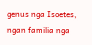genus nga Isoetes, ngan familia nga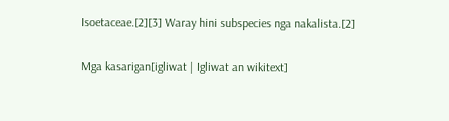Isoetaceae.[2][3] Waray hini subspecies nga nakalista.[2]

Mga kasarigan[igliwat | Igliwat an wikitext]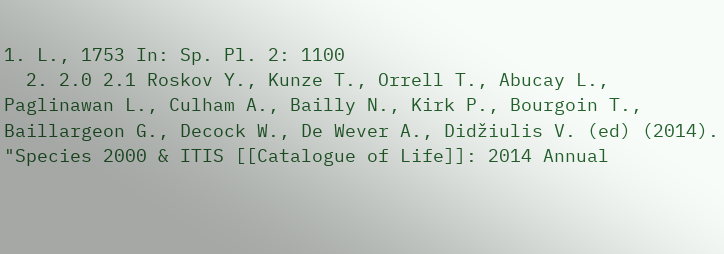1. L., 1753 In: Sp. Pl. 2: 1100
  2. 2.0 2.1 Roskov Y., Kunze T., Orrell T., Abucay L., Paglinawan L., Culham A., Bailly N., Kirk P., Bourgoin T., Baillargeon G., Decock W., De Wever A., Didžiulis V. (ed) (2014). "Species 2000 & ITIS [[Catalogue of Life]]: 2014 Annual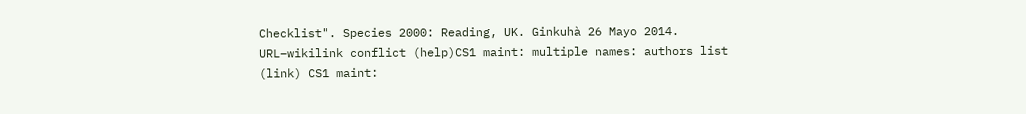Checklist". Species 2000: Reading, UK. Ginkuhà 26 Mayo 2014. URL–wikilink conflict (help)CS1 maint: multiple names: authors list (link) CS1 maint: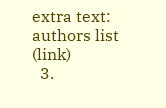extra text: authors list (link)
  3.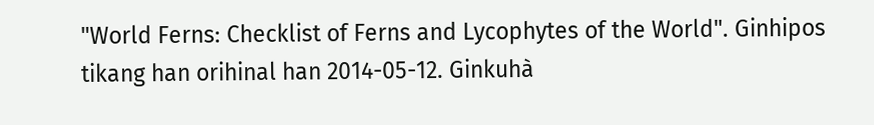"World Ferns: Checklist of Ferns and Lycophytes of the World". Ginhipos tikang han orihinal han 2014-05-12. Ginkuhà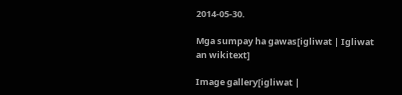2014-05-30.

Mga sumpay ha gawas[igliwat | Igliwat an wikitext]

Image gallery[igliwat |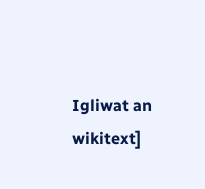Igliwat an wikitext]